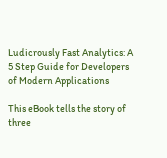Ludicrously Fast Analytics: A 5 Step Guide for Developers
of Modern Applications

This eBook tells the story of three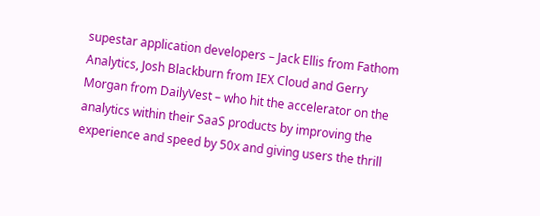supestar application developers – Jack Ellis from Fathom Analytics, Josh Blackburn from IEX Cloud and Gerry Morgan from DailyVest – who hit the accelerator on the analytics within their SaaS products by improving the experience and speed by 50x and giving users the thrill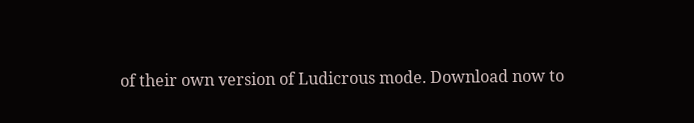of their own version of Ludicrous mode. Download now to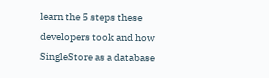learn the 5 steps these developers took and how SingleStore as a database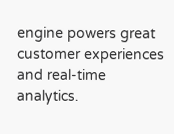engine powers great customer experiences and real-time analytics.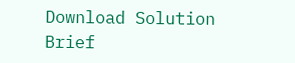Download Solution Brief